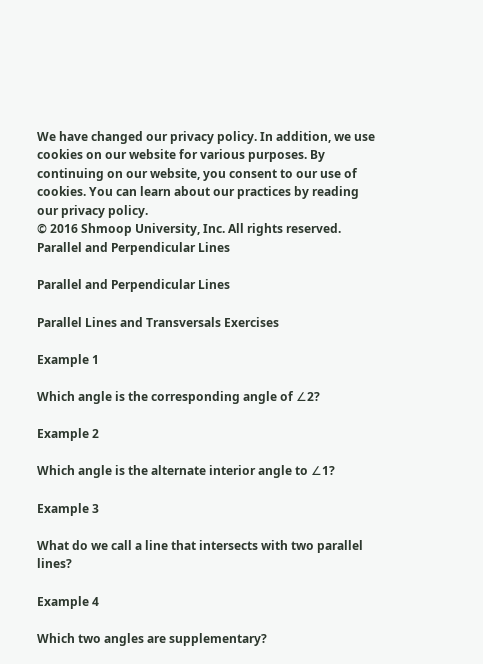We have changed our privacy policy. In addition, we use cookies on our website for various purposes. By continuing on our website, you consent to our use of cookies. You can learn about our practices by reading our privacy policy.
© 2016 Shmoop University, Inc. All rights reserved.
Parallel and Perpendicular Lines

Parallel and Perpendicular Lines

Parallel Lines and Transversals Exercises

Example 1

Which angle is the corresponding angle of ∠2?

Example 2

Which angle is the alternate interior angle to ∠1?

Example 3

What do we call a line that intersects with two parallel lines?

Example 4

Which two angles are supplementary?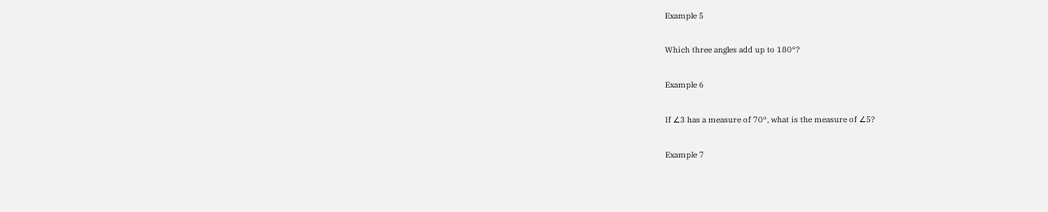Example 5

Which three angles add up to 180°?

Example 6

If ∠3 has a measure of 70°, what is the measure of ∠5?

Example 7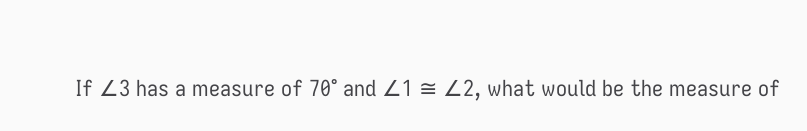If ∠3 has a measure of 70° and ∠1 ≅ ∠2, what would be the measure of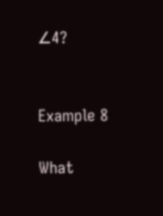∠4?


Example 8

What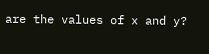are the values of x and y?